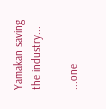Yamakan saving the industry...

...one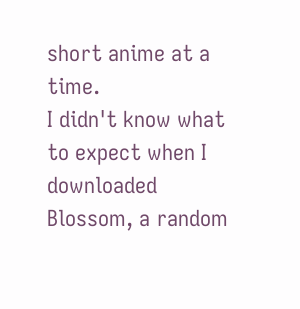short anime at a time.
I didn't know what to expect when I downloaded Blossom, a random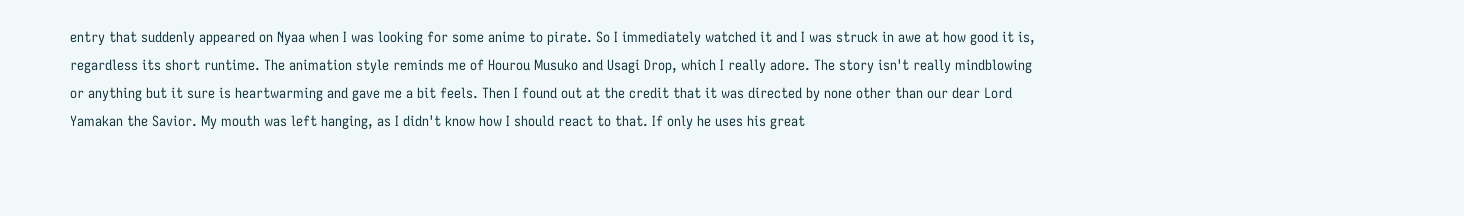entry that suddenly appeared on Nyaa when I was looking for some anime to pirate. So I immediately watched it and I was struck in awe at how good it is, regardless its short runtime. The animation style reminds me of Hourou Musuko and Usagi Drop, which I really adore. The story isn't really mindblowing or anything but it sure is heartwarming and gave me a bit feels. Then I found out at the credit that it was directed by none other than our dear Lord Yamakan the Savior. My mouth was left hanging, as I didn't know how I should react to that. If only he uses his great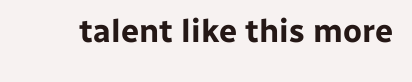talent like this more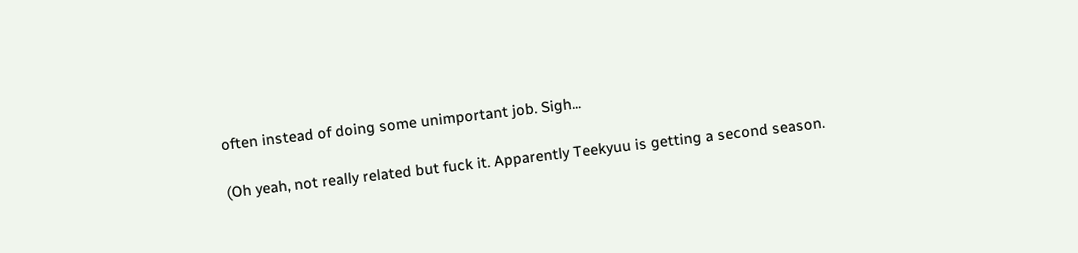often instead of doing some unimportant job. Sigh...

(Oh yeah, not really related but fuck it. Apparently Teekyuu is getting a second season.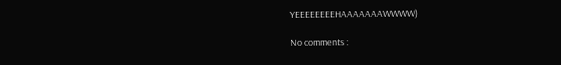YEEEEEEEEHAAAAAAAWWWW)

No comments :